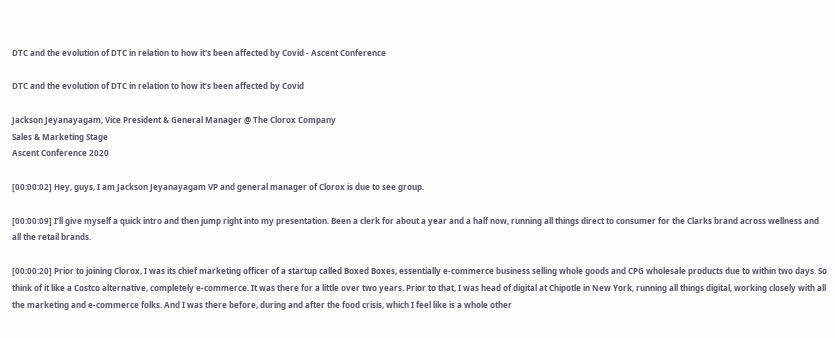DTC and the evolution of DTC in relation to how it's been affected by Covid - Ascent Conference

DTC and the evolution of DTC in relation to how it’s been affected by Covid

Jackson Jeyanayagam, Vice President & General Manager @ The Clorox Company
Sales & Marketing Stage
Ascent Conference 2020

[00:00:02] Hey, guys, I am Jackson Jeyanayagam VP and general manager of Clorox is due to see group.

[00:00:09] I’ll give myself a quick intro and then jump right into my presentation. Been a clerk for about a year and a half now, running all things direct to consumer for the Clarks brand across wellness and all the retail brands.

[00:00:20] Prior to joining Clorox, I was its chief marketing officer of a startup called Boxed Boxes, essentially e-commerce business selling whole goods and CPG wholesale products due to within two days. So think of it like a Costco alternative, completely e-commerce. It was there for a little over two years. Prior to that, I was head of digital at Chipotle in New York, running all things digital, working closely with all the marketing and e-commerce folks. And I was there before, during and after the food crisis, which I feel like is a whole other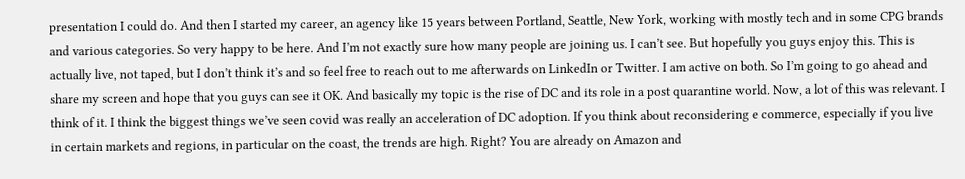presentation I could do. And then I started my career, an agency like 15 years between Portland, Seattle, New York, working with mostly tech and in some CPG brands and various categories. So very happy to be here. And I’m not exactly sure how many people are joining us. I can’t see. But hopefully you guys enjoy this. This is actually live, not taped, but I don’t think it’s and so feel free to reach out to me afterwards on LinkedIn or Twitter. I am active on both. So I’m going to go ahead and share my screen and hope that you guys can see it OK. And basically my topic is the rise of DC and its role in a post quarantine world. Now, a lot of this was relevant. I think of it. I think the biggest things we’ve seen covid was really an acceleration of DC adoption. If you think about reconsidering e commerce, especially if you live in certain markets and regions, in particular on the coast, the trends are high. Right? You are already on Amazon and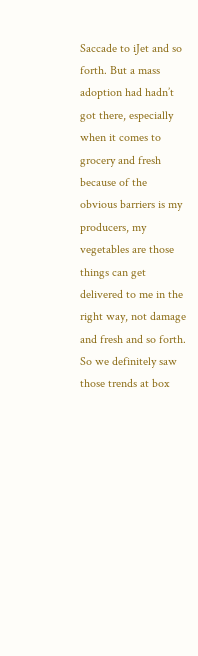Saccade to iJet and so forth. But a mass adoption had hadn’t got there, especially when it comes to grocery and fresh because of the obvious barriers is my producers, my vegetables are those things can get delivered to me in the right way, not damage and fresh and so forth. So we definitely saw those trends at box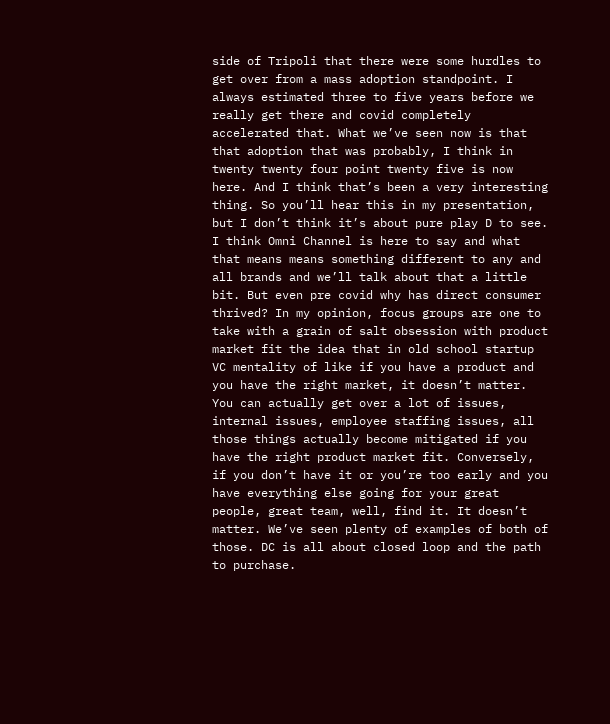side of Tripoli that there were some hurdles to get over from a mass adoption standpoint. I always estimated three to five years before we really get there and covid completely accelerated that. What we’ve seen now is that that adoption that was probably, I think in twenty twenty four point twenty five is now here. And I think that’s been a very interesting thing. So you’ll hear this in my presentation, but I don’t think it’s about pure play D to see. I think Omni Channel is here to say and what that means means something different to any and all brands and we’ll talk about that a little bit. But even pre covid why has direct consumer thrived? In my opinion, focus groups are one to take with a grain of salt obsession with product market fit the idea that in old school startup VC mentality of like if you have a product and you have the right market, it doesn’t matter. You can actually get over a lot of issues, internal issues, employee staffing issues, all those things actually become mitigated if you have the right product market fit. Conversely, if you don’t have it or you’re too early and you have everything else going for your great people, great team, well, find it. It doesn’t matter. We’ve seen plenty of examples of both of those. DC is all about closed loop and the path to purchase.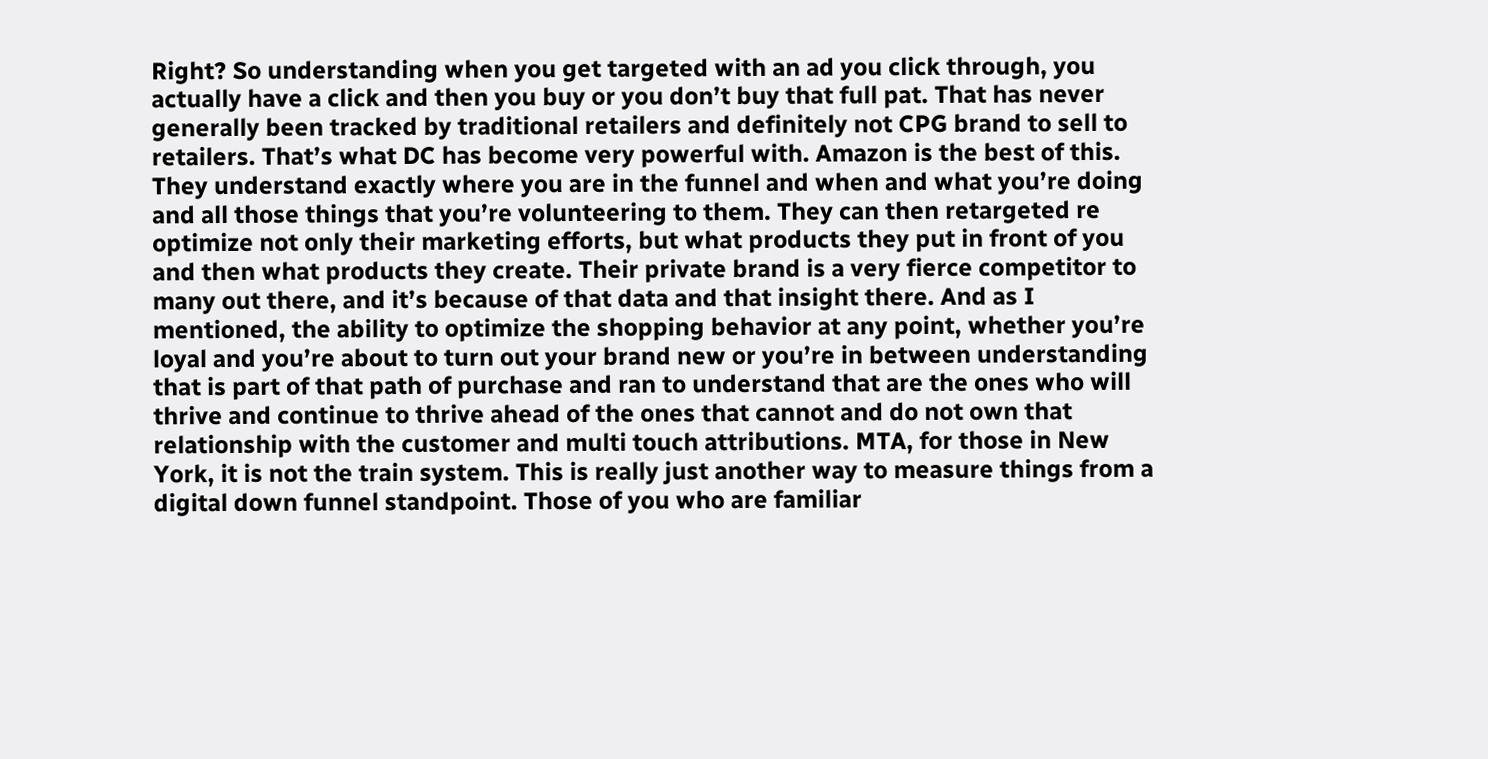Right? So understanding when you get targeted with an ad you click through, you actually have a click and then you buy or you don’t buy that full pat. That has never generally been tracked by traditional retailers and definitely not CPG brand to sell to retailers. That’s what DC has become very powerful with. Amazon is the best of this. They understand exactly where you are in the funnel and when and what you’re doing and all those things that you’re volunteering to them. They can then retargeted re optimize not only their marketing efforts, but what products they put in front of you and then what products they create. Their private brand is a very fierce competitor to many out there, and it’s because of that data and that insight there. And as I mentioned, the ability to optimize the shopping behavior at any point, whether you’re loyal and you’re about to turn out your brand new or you’re in between understanding that is part of that path of purchase and ran to understand that are the ones who will thrive and continue to thrive ahead of the ones that cannot and do not own that relationship with the customer and multi touch attributions. MTA, for those in New York, it is not the train system. This is really just another way to measure things from a digital down funnel standpoint. Those of you who are familiar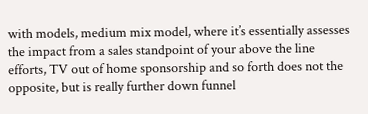with models, medium mix model, where it’s essentially assesses the impact from a sales standpoint of your above the line efforts, TV out of home sponsorship and so forth does not the opposite, but is really further down funnel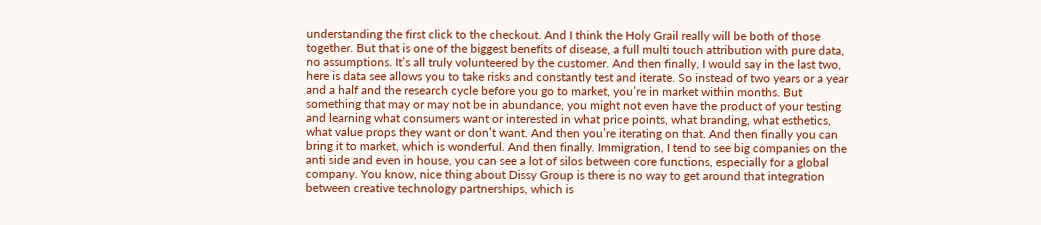understanding the first click to the checkout. And I think the Holy Grail really will be both of those together. But that is one of the biggest benefits of disease, a full multi touch attribution with pure data, no assumptions. It’s all truly volunteered by the customer. And then finally, I would say in the last two, here is data see allows you to take risks and constantly test and iterate. So instead of two years or a year and a half and the research cycle before you go to market, you’re in market within months. But something that may or may not be in abundance, you might not even have the product of your testing and learning what consumers want or interested in what price points, what branding, what esthetics, what value props they want or don’t want. And then you’re iterating on that. And then finally you can bring it to market, which is wonderful. And then finally. Immigration, I tend to see big companies on the anti side and even in house, you can see a lot of silos between core functions, especially for a global company. You know, nice thing about Dissy Group is there is no way to get around that integration between creative technology partnerships, which is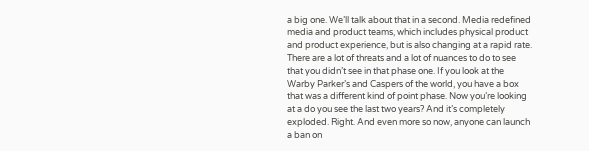a big one. We’ll talk about that in a second. Media redefined media and product teams, which includes physical product and product experience, but is also changing at a rapid rate. There are a lot of threats and a lot of nuances to do to see that you didn’t see in that phase one. If you look at the Warby Parker’s and Caspers of the world, you have a box that was a different kind of point phase. Now you’re looking at a do you see the last two years? And it’s completely exploded. Right. And even more so now, anyone can launch a ban on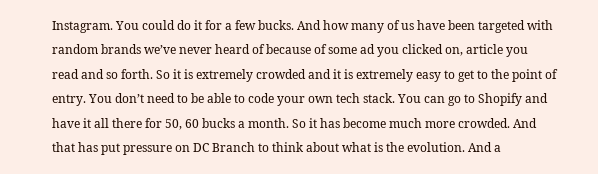Instagram. You could do it for a few bucks. And how many of us have been targeted with random brands we’ve never heard of because of some ad you clicked on, article you read and so forth. So it is extremely crowded and it is extremely easy to get to the point of entry. You don’t need to be able to code your own tech stack. You can go to Shopify and have it all there for 50, 60 bucks a month. So it has become much more crowded. And that has put pressure on DC Branch to think about what is the evolution. And a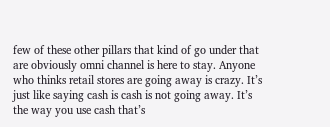few of these other pillars that kind of go under that are obviously omni channel is here to stay. Anyone who thinks retail stores are going away is crazy. It’s just like saying cash is cash is not going away. It’s the way you use cash that’s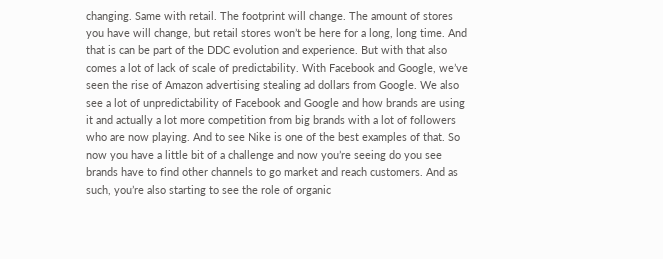changing. Same with retail. The footprint will change. The amount of stores you have will change, but retail stores won’t be here for a long, long time. And that is can be part of the DDC evolution and experience. But with that also comes a lot of lack of scale of predictability. With Facebook and Google, we’ve seen the rise of Amazon advertising stealing ad dollars from Google. We also see a lot of unpredictability of Facebook and Google and how brands are using it and actually a lot more competition from big brands with a lot of followers who are now playing. And to see Nike is one of the best examples of that. So now you have a little bit of a challenge and now you’re seeing do you see brands have to find other channels to go market and reach customers. And as such, you’re also starting to see the role of organic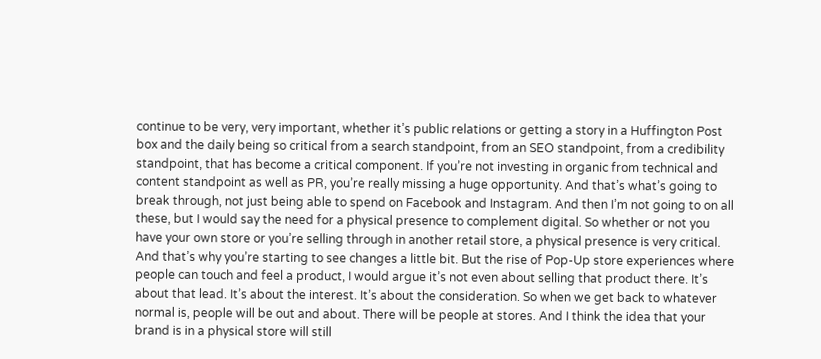continue to be very, very important, whether it’s public relations or getting a story in a Huffington Post box and the daily being so critical from a search standpoint, from an SEO standpoint, from a credibility standpoint, that has become a critical component. If you’re not investing in organic from technical and content standpoint as well as PR, you’re really missing a huge opportunity. And that’s what’s going to break through, not just being able to spend on Facebook and Instagram. And then I’m not going to on all these, but I would say the need for a physical presence to complement digital. So whether or not you have your own store or you’re selling through in another retail store, a physical presence is very critical. And that’s why you’re starting to see changes a little bit. But the rise of Pop-Up store experiences where people can touch and feel a product, I would argue it’s not even about selling that product there. It’s about that lead. It’s about the interest. It’s about the consideration. So when we get back to whatever normal is, people will be out and about. There will be people at stores. And I think the idea that your brand is in a physical store will still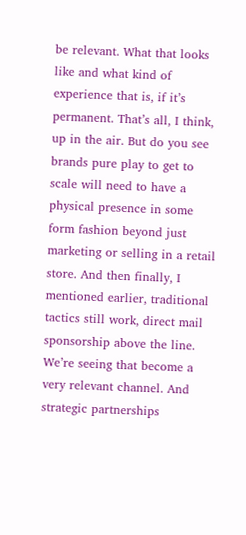be relevant. What that looks like and what kind of experience that is, if it’s permanent. That’s all, I think, up in the air. But do you see brands pure play to get to scale will need to have a physical presence in some form fashion beyond just marketing or selling in a retail store. And then finally, I mentioned earlier, traditional tactics still work, direct mail sponsorship above the line. We’re seeing that become a very relevant channel. And strategic partnerships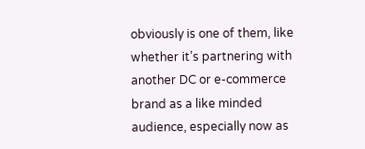obviously is one of them, like whether it’s partnering with another DC or e-commerce brand as a like minded audience, especially now as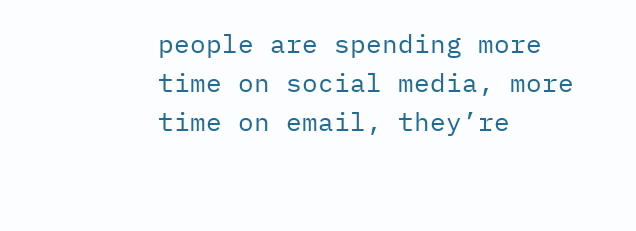people are spending more time on social media, more time on email, they’re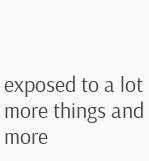exposed to a lot more things and more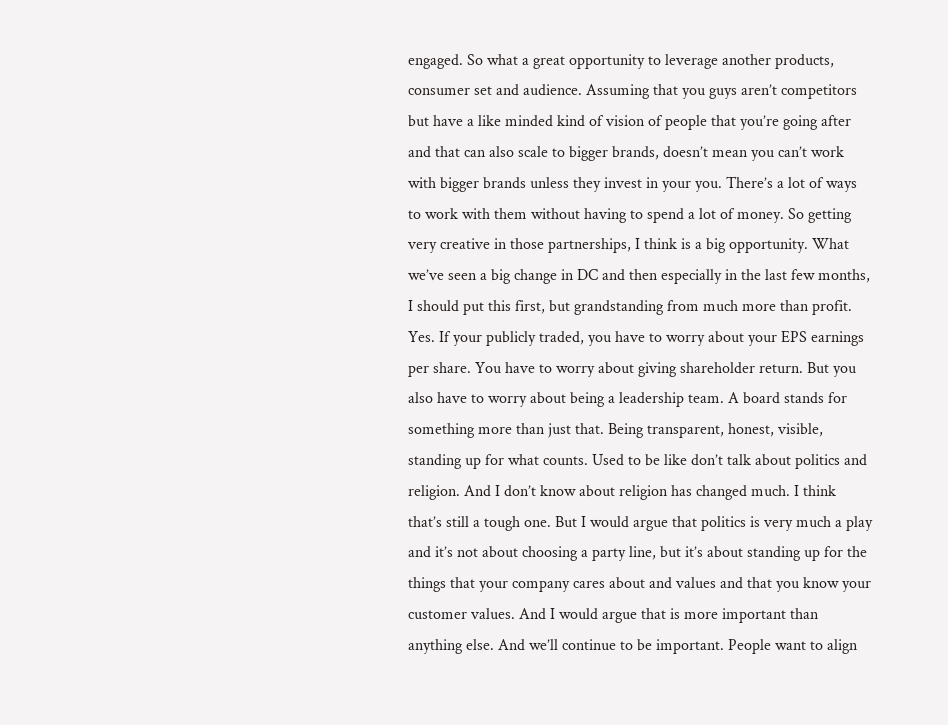engaged. So what a great opportunity to leverage another products, consumer set and audience. Assuming that you guys aren’t competitors but have a like minded kind of vision of people that you’re going after and that can also scale to bigger brands, doesn’t mean you can’t work with bigger brands unless they invest in your you. There’s a lot of ways to work with them without having to spend a lot of money. So getting very creative in those partnerships, I think is a big opportunity. What we’ve seen a big change in DC and then especially in the last few months, I should put this first, but grandstanding from much more than profit. Yes. If your publicly traded, you have to worry about your EPS earnings per share. You have to worry about giving shareholder return. But you also have to worry about being a leadership team. A board stands for something more than just that. Being transparent, honest, visible, standing up for what counts. Used to be like don’t talk about politics and religion. And I don’t know about religion has changed much. I think that’s still a tough one. But I would argue that politics is very much a play and it’s not about choosing a party line, but it’s about standing up for the things that your company cares about and values and that you know your customer values. And I would argue that is more important than anything else. And we’ll continue to be important. People want to align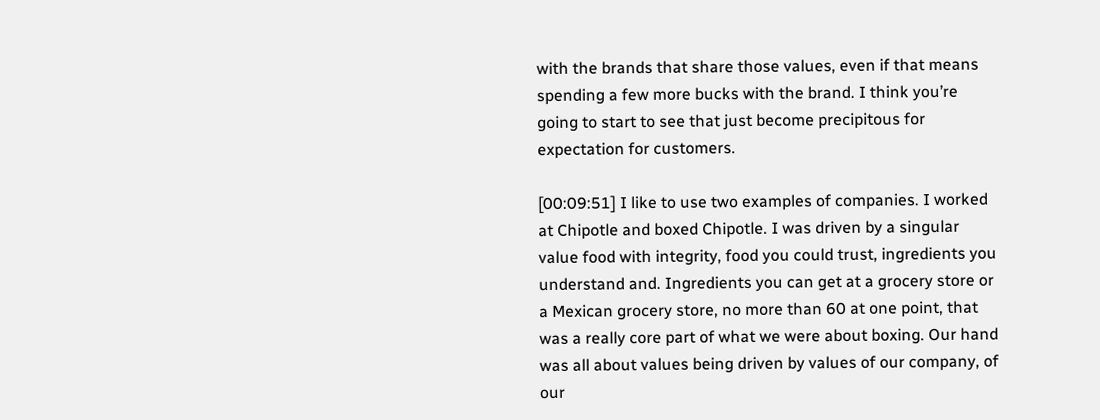with the brands that share those values, even if that means spending a few more bucks with the brand. I think you’re going to start to see that just become precipitous for expectation for customers.

[00:09:51] I like to use two examples of companies. I worked at Chipotle and boxed Chipotle. I was driven by a singular value food with integrity, food you could trust, ingredients you understand and. Ingredients you can get at a grocery store or a Mexican grocery store, no more than 60 at one point, that was a really core part of what we were about boxing. Our hand was all about values being driven by values of our company, of our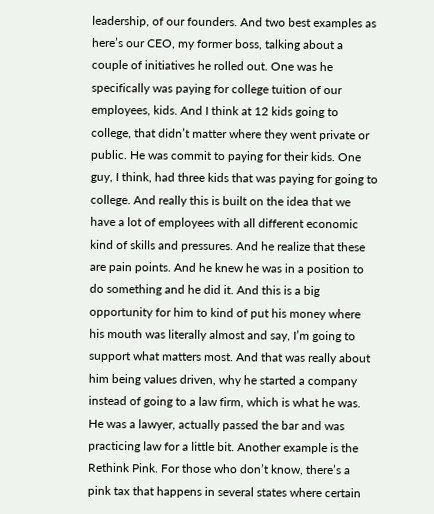leadership, of our founders. And two best examples as here’s our CEO, my former boss, talking about a couple of initiatives he rolled out. One was he specifically was paying for college tuition of our employees, kids. And I think at 12 kids going to college, that didn’t matter where they went private or public. He was commit to paying for their kids. One guy, I think, had three kids that was paying for going to college. And really this is built on the idea that we have a lot of employees with all different economic kind of skills and pressures. And he realize that these are pain points. And he knew he was in a position to do something and he did it. And this is a big opportunity for him to kind of put his money where his mouth was literally almost and say, I’m going to support what matters most. And that was really about him being values driven, why he started a company instead of going to a law firm, which is what he was. He was a lawyer, actually passed the bar and was practicing law for a little bit. Another example is the Rethink Pink. For those who don’t know, there’s a pink tax that happens in several states where certain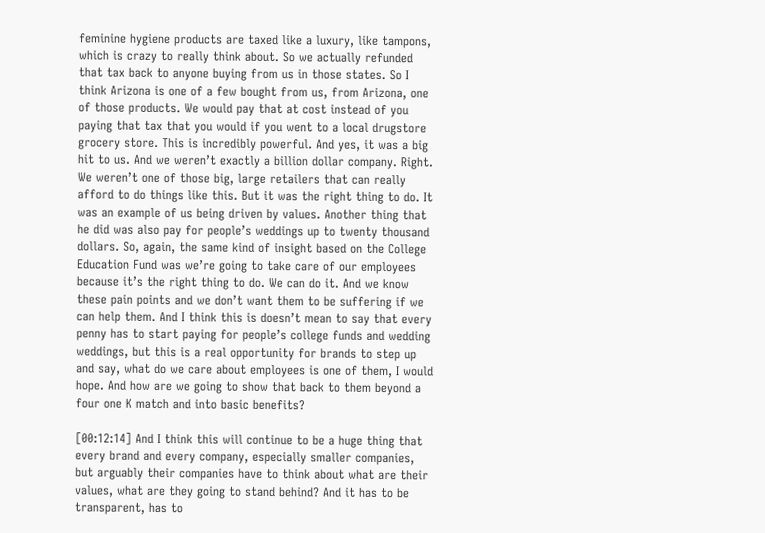feminine hygiene products are taxed like a luxury, like tampons, which is crazy to really think about. So we actually refunded that tax back to anyone buying from us in those states. So I think Arizona is one of a few bought from us, from Arizona, one of those products. We would pay that at cost instead of you paying that tax that you would if you went to a local drugstore grocery store. This is incredibly powerful. And yes, it was a big hit to us. And we weren’t exactly a billion dollar company. Right. We weren’t one of those big, large retailers that can really afford to do things like this. But it was the right thing to do. It was an example of us being driven by values. Another thing that he did was also pay for people’s weddings up to twenty thousand dollars. So, again, the same kind of insight based on the College Education Fund was we’re going to take care of our employees because it’s the right thing to do. We can do it. And we know these pain points and we don’t want them to be suffering if we can help them. And I think this is doesn’t mean to say that every penny has to start paying for people’s college funds and wedding weddings, but this is a real opportunity for brands to step up and say, what do we care about employees is one of them, I would hope. And how are we going to show that back to them beyond a four one K match and into basic benefits?

[00:12:14] And I think this will continue to be a huge thing that every brand and every company, especially smaller companies, but arguably their companies have to think about what are their values, what are they going to stand behind? And it has to be transparent, has to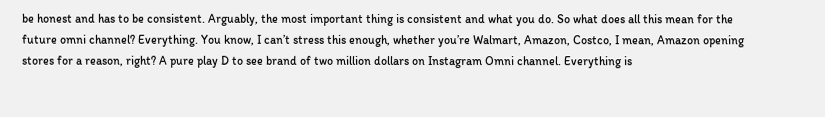be honest and has to be consistent. Arguably, the most important thing is consistent and what you do. So what does all this mean for the future omni channel? Everything. You know, I can’t stress this enough, whether you’re Walmart, Amazon, Costco, I mean, Amazon opening stores for a reason, right? A pure play D to see brand of two million dollars on Instagram Omni channel. Everything is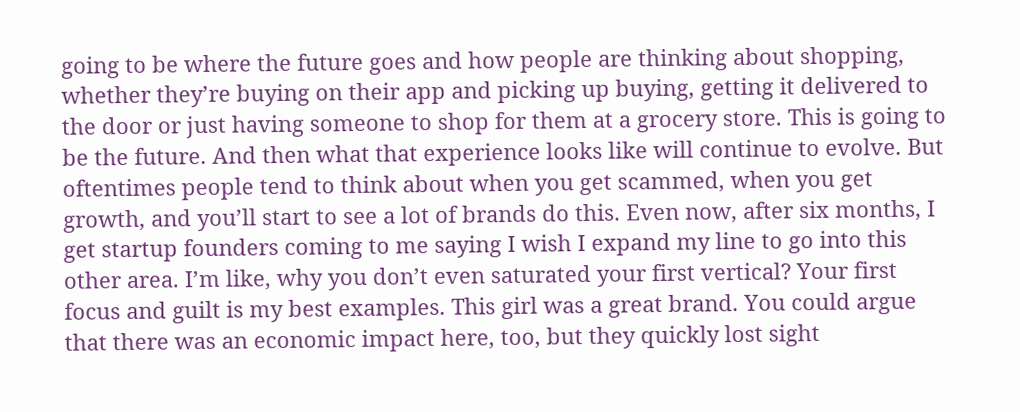going to be where the future goes and how people are thinking about shopping, whether they’re buying on their app and picking up buying, getting it delivered to the door or just having someone to shop for them at a grocery store. This is going to be the future. And then what that experience looks like will continue to evolve. But oftentimes people tend to think about when you get scammed, when you get growth, and you’ll start to see a lot of brands do this. Even now, after six months, I get startup founders coming to me saying I wish I expand my line to go into this other area. I’m like, why you don’t even saturated your first vertical? Your first focus and guilt is my best examples. This girl was a great brand. You could argue that there was an economic impact here, too, but they quickly lost sight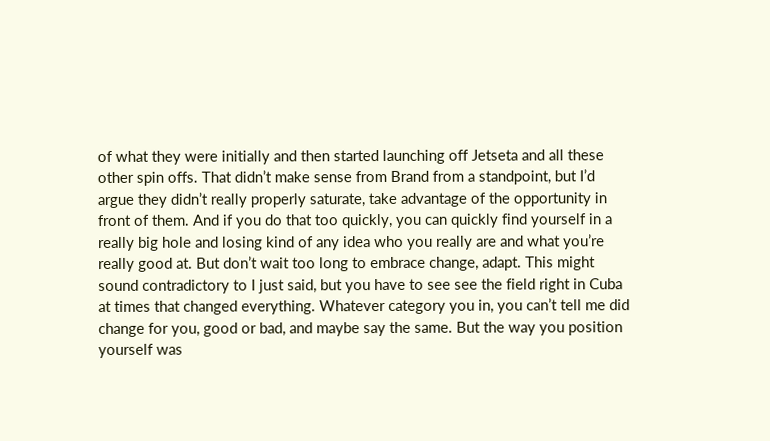of what they were initially and then started launching off Jetseta and all these other spin offs. That didn’t make sense from Brand from a standpoint, but I’d argue they didn’t really properly saturate, take advantage of the opportunity in front of them. And if you do that too quickly, you can quickly find yourself in a really big hole and losing kind of any idea who you really are and what you’re really good at. But don’t wait too long to embrace change, adapt. This might sound contradictory to I just said, but you have to see see the field right in Cuba at times that changed everything. Whatever category you in, you can’t tell me did change for you, good or bad, and maybe say the same. But the way you position yourself was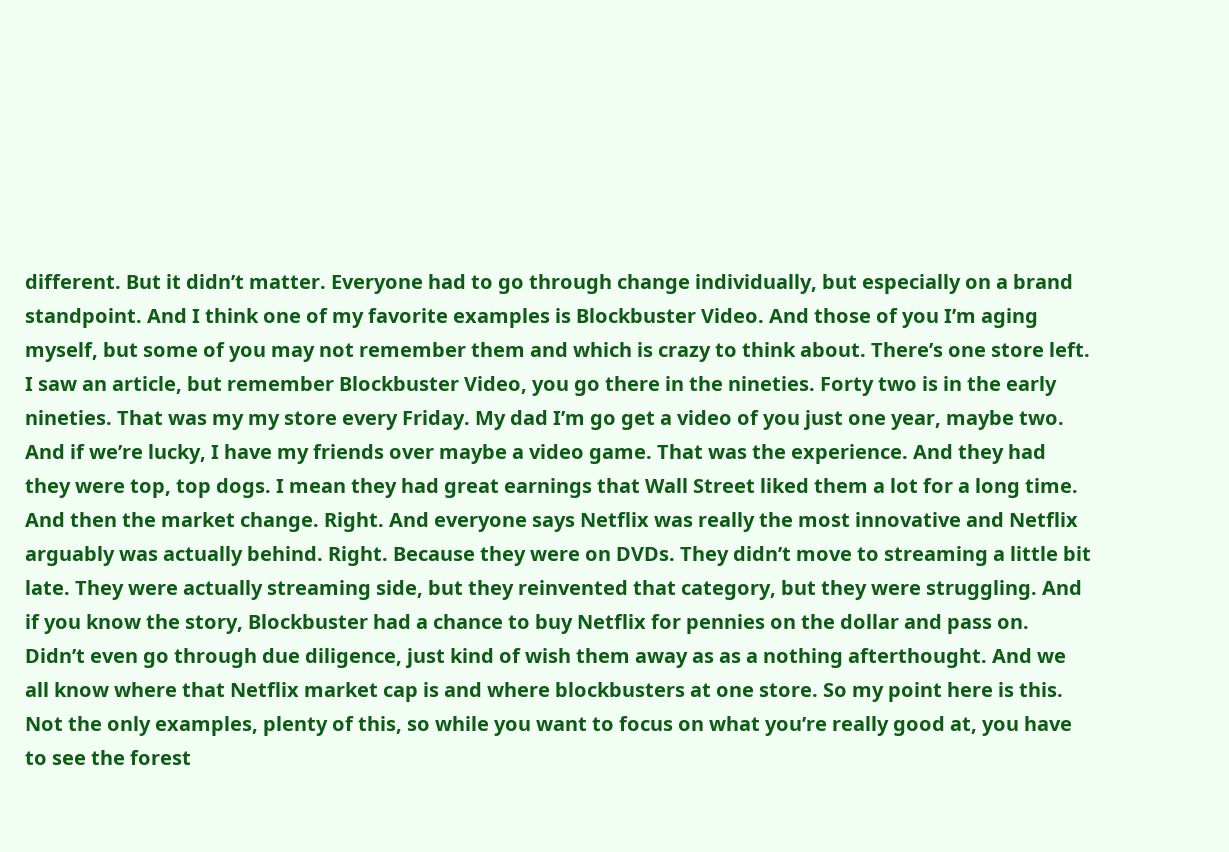different. But it didn’t matter. Everyone had to go through change individually, but especially on a brand standpoint. And I think one of my favorite examples is Blockbuster Video. And those of you I’m aging myself, but some of you may not remember them and which is crazy to think about. There’s one store left. I saw an article, but remember Blockbuster Video, you go there in the nineties. Forty two is in the early nineties. That was my my store every Friday. My dad I’m go get a video of you just one year, maybe two. And if we’re lucky, I have my friends over maybe a video game. That was the experience. And they had they were top, top dogs. I mean they had great earnings that Wall Street liked them a lot for a long time. And then the market change. Right. And everyone says Netflix was really the most innovative and Netflix arguably was actually behind. Right. Because they were on DVDs. They didn’t move to streaming a little bit late. They were actually streaming side, but they reinvented that category, but they were struggling. And if you know the story, Blockbuster had a chance to buy Netflix for pennies on the dollar and pass on. Didn’t even go through due diligence, just kind of wish them away as as a nothing afterthought. And we all know where that Netflix market cap is and where blockbusters at one store. So my point here is this. Not the only examples, plenty of this, so while you want to focus on what you’re really good at, you have to see the forest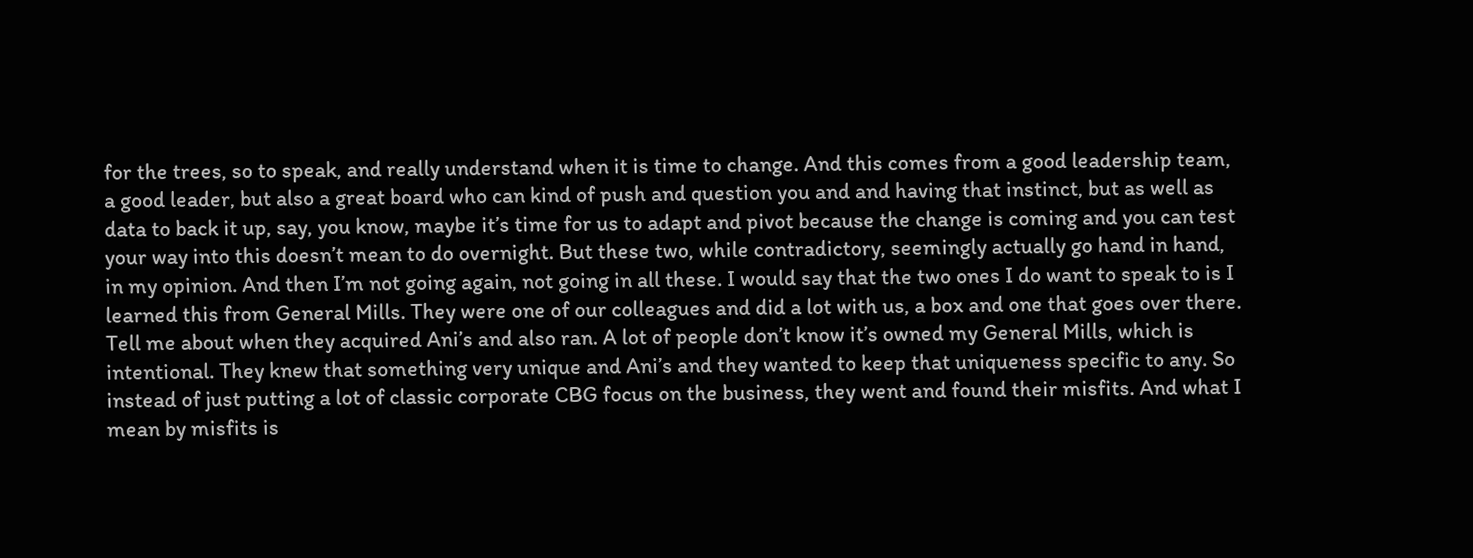for the trees, so to speak, and really understand when it is time to change. And this comes from a good leadership team, a good leader, but also a great board who can kind of push and question you and and having that instinct, but as well as data to back it up, say, you know, maybe it’s time for us to adapt and pivot because the change is coming and you can test your way into this doesn’t mean to do overnight. But these two, while contradictory, seemingly actually go hand in hand, in my opinion. And then I’m not going again, not going in all these. I would say that the two ones I do want to speak to is I learned this from General Mills. They were one of our colleagues and did a lot with us, a box and one that goes over there. Tell me about when they acquired Ani’s and also ran. A lot of people don’t know it’s owned my General Mills, which is intentional. They knew that something very unique and Ani’s and they wanted to keep that uniqueness specific to any. So instead of just putting a lot of classic corporate CBG focus on the business, they went and found their misfits. And what I mean by misfits is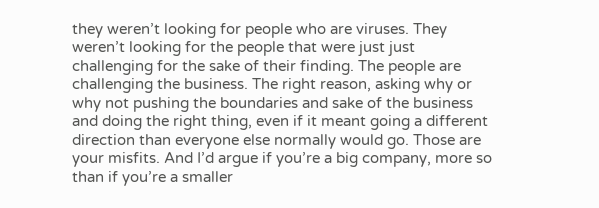they weren’t looking for people who are viruses. They weren’t looking for the people that were just just challenging for the sake of their finding. The people are challenging the business. The right reason, asking why or why not pushing the boundaries and sake of the business and doing the right thing, even if it meant going a different direction than everyone else normally would go. Those are your misfits. And I’d argue if you’re a big company, more so than if you’re a smaller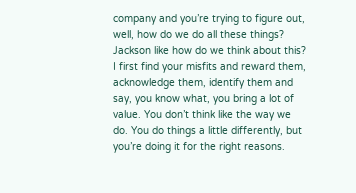company and you’re trying to figure out, well, how do we do all these things? Jackson like how do we think about this? I first find your misfits and reward them, acknowledge them, identify them and say, you know what, you bring a lot of value. You don’t think like the way we do. You do things a little differently, but you’re doing it for the right reasons.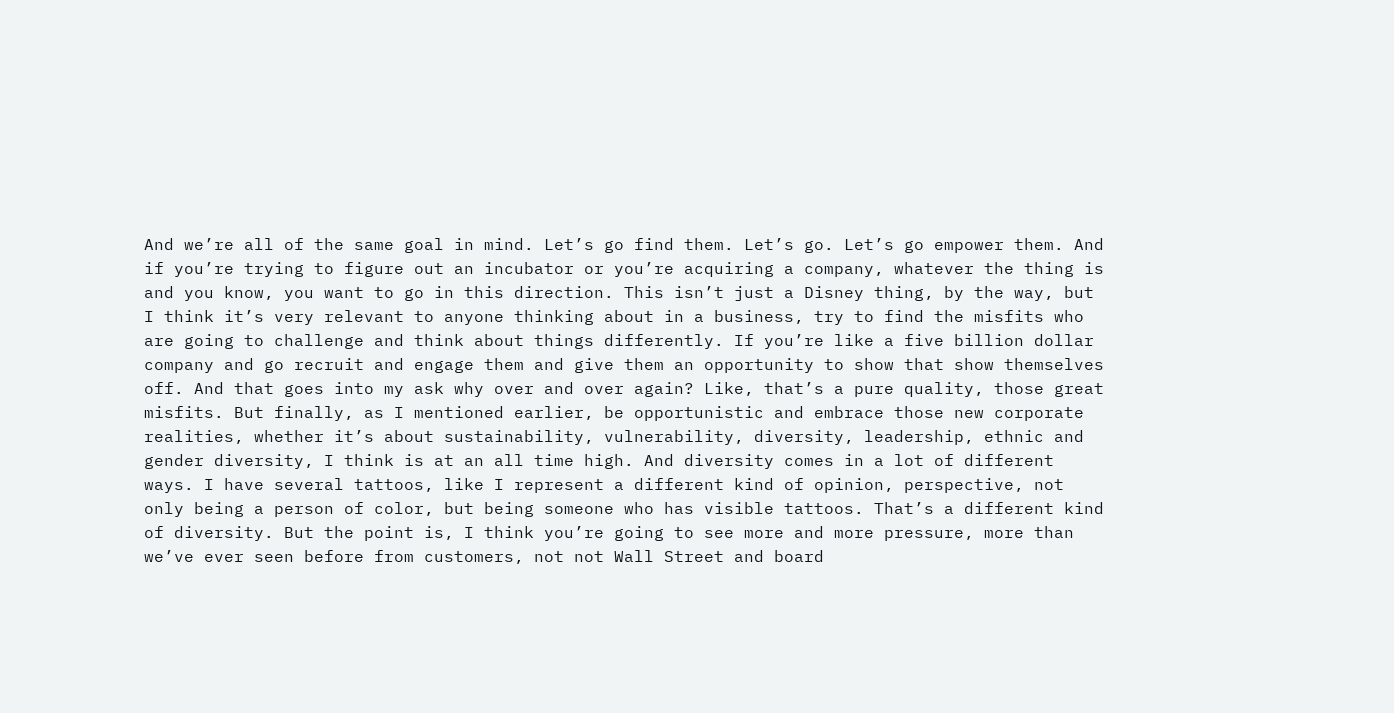And we’re all of the same goal in mind. Let’s go find them. Let’s go. Let’s go empower them. And if you’re trying to figure out an incubator or you’re acquiring a company, whatever the thing is and you know, you want to go in this direction. This isn’t just a Disney thing, by the way, but I think it’s very relevant to anyone thinking about in a business, try to find the misfits who are going to challenge and think about things differently. If you’re like a five billion dollar company and go recruit and engage them and give them an opportunity to show that show themselves off. And that goes into my ask why over and over again? Like, that’s a pure quality, those great misfits. But finally, as I mentioned earlier, be opportunistic and embrace those new corporate realities, whether it’s about sustainability, vulnerability, diversity, leadership, ethnic and gender diversity, I think is at an all time high. And diversity comes in a lot of different ways. I have several tattoos, like I represent a different kind of opinion, perspective, not only being a person of color, but being someone who has visible tattoos. That’s a different kind of diversity. But the point is, I think you’re going to see more and more pressure, more than we’ve ever seen before from customers, not not Wall Street and board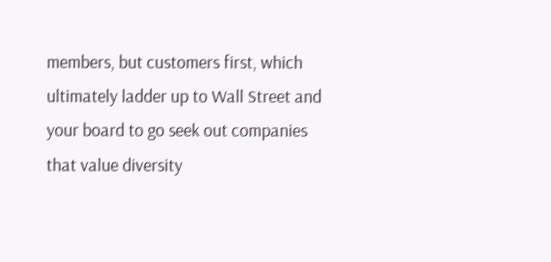members, but customers first, which ultimately ladder up to Wall Street and your board to go seek out companies that value diversity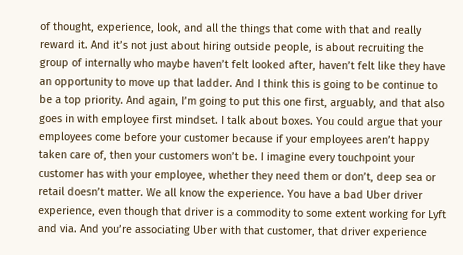of thought, experience, look, and all the things that come with that and really reward it. And it’s not just about hiring outside people, is about recruiting the group of internally who maybe haven’t felt looked after, haven’t felt like they have an opportunity to move up that ladder. And I think this is going to be continue to be a top priority. And again, I’m going to put this one first, arguably, and that also goes in with employee first mindset. I talk about boxes. You could argue that your employees come before your customer because if your employees aren’t happy taken care of, then your customers won’t be. I imagine every touchpoint your customer has with your employee, whether they need them or don’t, deep sea or retail doesn’t matter. We all know the experience. You have a bad Uber driver experience, even though that driver is a commodity to some extent working for Lyft and via. And you’re associating Uber with that customer, that driver experience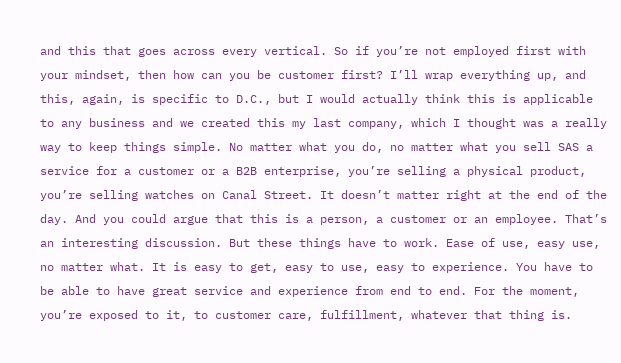and this that goes across every vertical. So if you’re not employed first with your mindset, then how can you be customer first? I’ll wrap everything up, and this, again, is specific to D.C., but I would actually think this is applicable to any business and we created this my last company, which I thought was a really way to keep things simple. No matter what you do, no matter what you sell SAS a service for a customer or a B2B enterprise, you’re selling a physical product, you’re selling watches on Canal Street. It doesn’t matter right at the end of the day. And you could argue that this is a person, a customer or an employee. That’s an interesting discussion. But these things have to work. Ease of use, easy use, no matter what. It is easy to get, easy to use, easy to experience. You have to be able to have great service and experience from end to end. For the moment, you’re exposed to it, to customer care, fulfillment, whatever that thing is.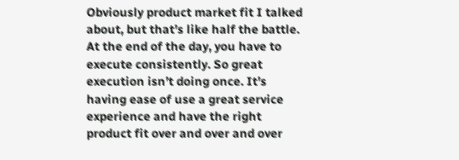Obviously product market fit I talked about, but that’s like half the battle. At the end of the day, you have to execute consistently. So great execution isn’t doing once. It’s having ease of use a great service experience and have the right product fit over and over and over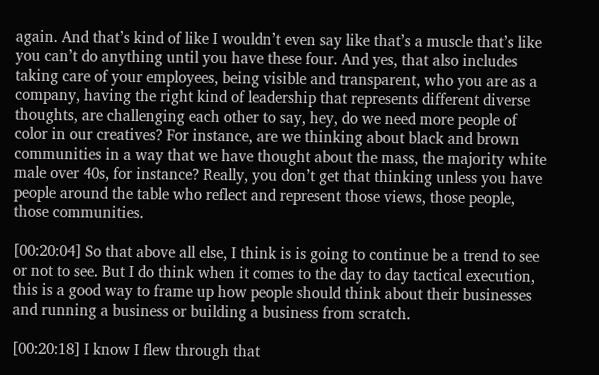again. And that’s kind of like I wouldn’t even say like that’s a muscle that’s like you can’t do anything until you have these four. And yes, that also includes taking care of your employees, being visible and transparent, who you are as a company, having the right kind of leadership that represents different diverse thoughts, are challenging each other to say, hey, do we need more people of color in our creatives? For instance, are we thinking about black and brown communities in a way that we have thought about the mass, the majority white male over 40s, for instance? Really, you don’t get that thinking unless you have people around the table who reflect and represent those views, those people, those communities.

[00:20:04] So that above all else, I think is is going to continue be a trend to see or not to see. But I do think when it comes to the day to day tactical execution, this is a good way to frame up how people should think about their businesses and running a business or building a business from scratch.

[00:20:18] I know I flew through that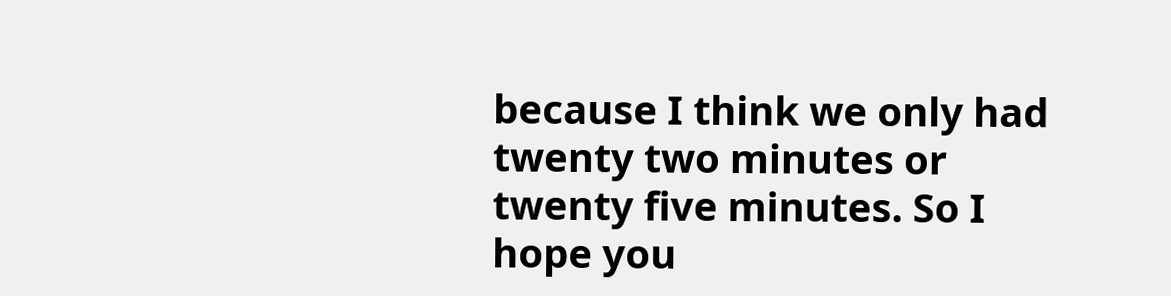because I think we only had twenty two minutes or twenty five minutes. So I hope you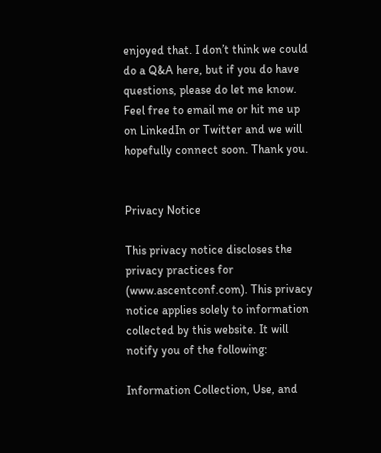enjoyed that. I don’t think we could do a Q&A here, but if you do have questions, please do let me know. Feel free to email me or hit me up on LinkedIn or Twitter and we will hopefully connect soon. Thank you.


Privacy Notice

This privacy notice discloses the privacy practices for (www.ascentconf.com). This privacy notice applies solely to information collected by this website. It will notify you of the following:

Information Collection, Use, and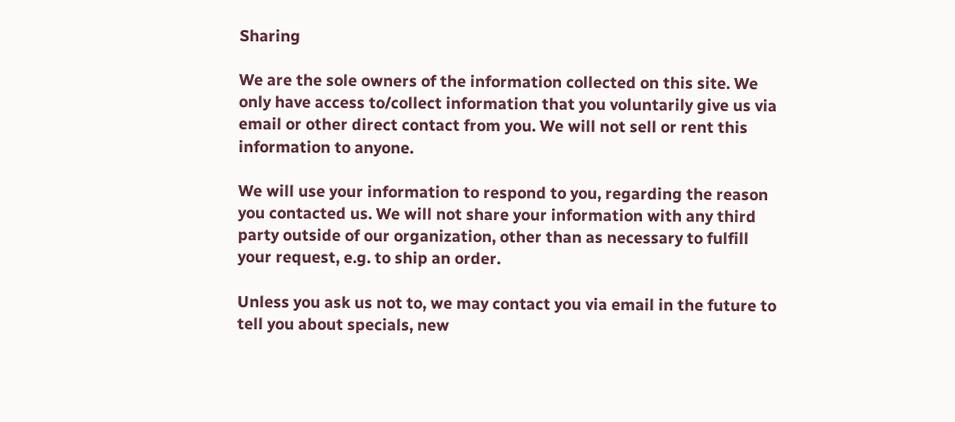Sharing

We are the sole owners of the information collected on this site. We only have access to/collect information that you voluntarily give us via email or other direct contact from you. We will not sell or rent this information to anyone.

We will use your information to respond to you, regarding the reason you contacted us. We will not share your information with any third party outside of our organization, other than as necessary to fulfill your request, e.g. to ship an order.

Unless you ask us not to, we may contact you via email in the future to tell you about specials, new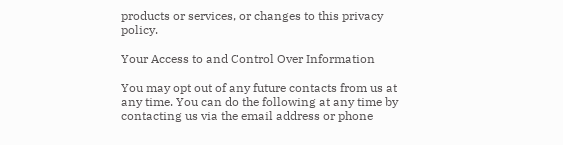products or services, or changes to this privacy policy.

Your Access to and Control Over Information

You may opt out of any future contacts from us at any time. You can do the following at any time by contacting us via the email address or phone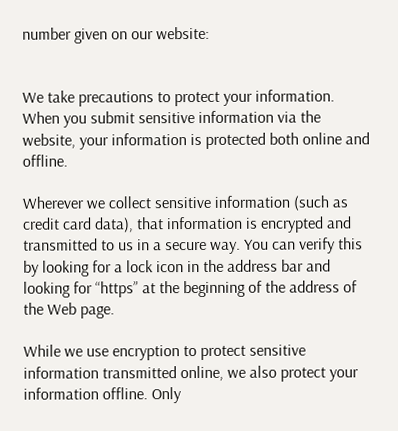number given on our website:


We take precautions to protect your information. When you submit sensitive information via the website, your information is protected both online and offline.

Wherever we collect sensitive information (such as credit card data), that information is encrypted and transmitted to us in a secure way. You can verify this by looking for a lock icon in the address bar and looking for “https” at the beginning of the address of the Web page.

While we use encryption to protect sensitive information transmitted online, we also protect your information offline. Only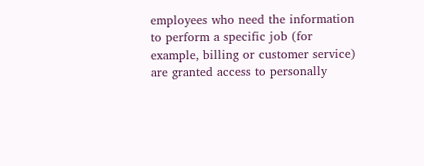employees who need the information to perform a specific job (for example, billing or customer service) are granted access to personally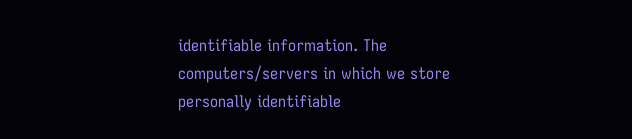identifiable information. The computers/servers in which we store personally identifiable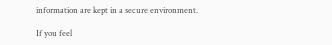information are kept in a secure environment.

If you feel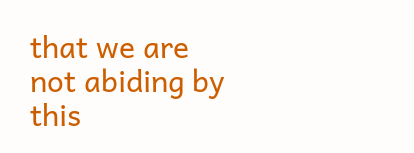that we are not abiding by this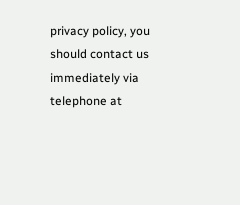privacy policy, you should contact us immediately via telephone at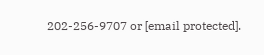202-256-9707 or [email protected].